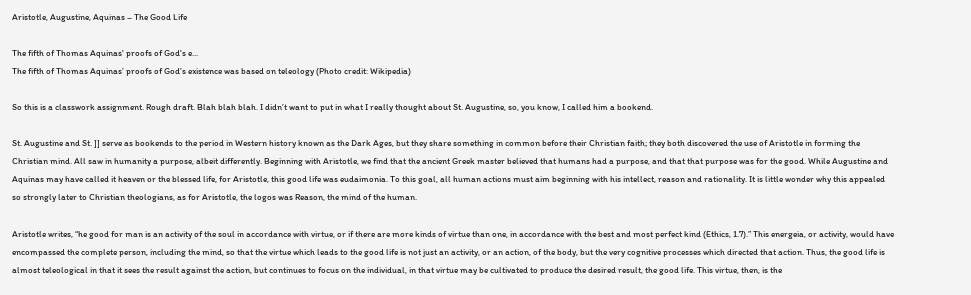Aristotle, Augustine, Aquinas – The Good Life

The fifth of Thomas Aquinas' proofs of God's e...
The fifth of Thomas Aquinas’ proofs of God’s existence was based on teleology (Photo credit: Wikipedia)

So this is a classwork assignment. Rough draft. Blah blah blah. I didn’t want to put in what I really thought about St. Augustine, so, you know, I called him a bookend.

St. Augustine and St. ]] serve as bookends to the period in Western history known as the Dark Ages, but they share something in common before their Christian faith; they both discovered the use of Aristotle in forming the Christian mind. All saw in humanity a purpose, albeit differently. Beginning with Aristotle, we find that the ancient Greek master believed that humans had a purpose, and that that purpose was for the good. While Augustine and Aquinas may have called it heaven or the blessed life, for Aristotle, this good life was eudaimonia. To this goal, all human actions must aim beginning with his intellect, reason and rationality. It is little wonder why this appealed so strongly later to Christian theologians, as for Aristotle, the logos was Reason, the mind of the human.

Aristotle writes, “he good for man is an activity of the soul in accordance with virtue, or if there are more kinds of virtue than one, in accordance with the best and most perfect kind (Ethics, 1.7).” This energeia, or activity, would have encompassed the complete person, including the mind, so that the virtue which leads to the good life is not just an activity, or an action, of the body, but the very cognitive processes which directed that action. Thus, the good life is almost teleological in that it sees the result against the action, but continues to focus on the individual, in that virtue may be cultivated to produce the desired result, the good life. This virtue, then, is the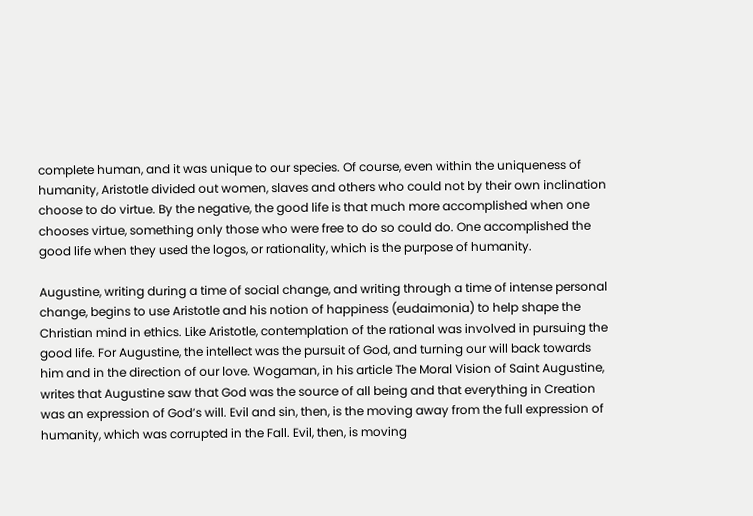complete human, and it was unique to our species. Of course, even within the uniqueness of humanity, Aristotle divided out women, slaves and others who could not by their own inclination choose to do virtue. By the negative, the good life is that much more accomplished when one chooses virtue, something only those who were free to do so could do. One accomplished the good life when they used the logos, or rationality, which is the purpose of humanity.

Augustine, writing during a time of social change, and writing through a time of intense personal change, begins to use Aristotle and his notion of happiness (eudaimonia) to help shape the Christian mind in ethics. Like Aristotle, contemplation of the rational was involved in pursuing the good life. For Augustine, the intellect was the pursuit of God, and turning our will back towards him and in the direction of our love. Wogaman, in his article The Moral Vision of Saint Augustine, writes that Augustine saw that God was the source of all being and that everything in Creation was an expression of God’s will. Evil and sin, then, is the moving away from the full expression of humanity, which was corrupted in the Fall. Evil, then, is moving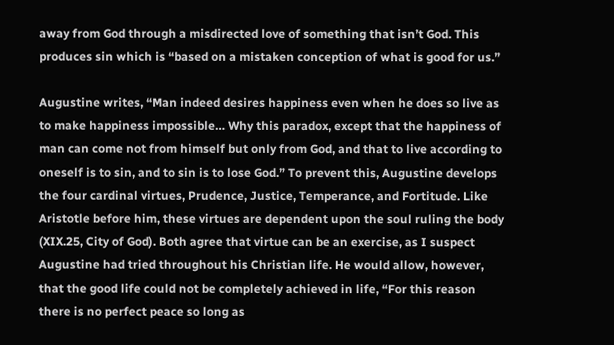away from God through a misdirected love of something that isn’t God. This produces sin which is “based on a mistaken conception of what is good for us.”

Augustine writes, “Man indeed desires happiness even when he does so live as to make happiness impossible… Why this paradox, except that the happiness of man can come not from himself but only from God, and that to live according to oneself is to sin, and to sin is to lose God.” To prevent this, Augustine develops the four cardinal virtues, Prudence, Justice, Temperance, and Fortitude. Like Aristotle before him, these virtues are dependent upon the soul ruling the body (XIX.25, City of God). Both agree that virtue can be an exercise, as I suspect Augustine had tried throughout his Christian life. He would allow, however, that the good life could not be completely achieved in life, “For this reason there is no perfect peace so long as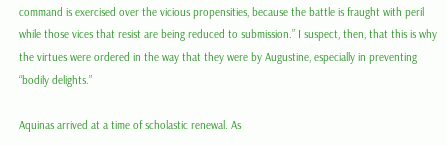command is exercised over the vicious propensities, because the battle is fraught with peril while those vices that resist are being reduced to submission.” I suspect, then, that this is why the virtues were ordered in the way that they were by Augustine, especially in preventing “bodily delights.”

Aquinas arrived at a time of scholastic renewal. As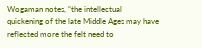Wogaman notes, “the intellectual quickening of the late Middle Ages may have reflected more the felt need to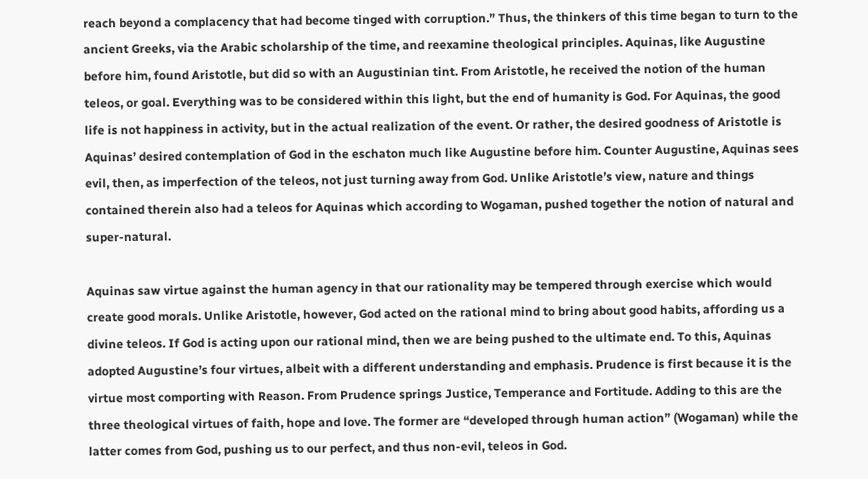reach beyond a complacency that had become tinged with corruption.” Thus, the thinkers of this time began to turn to the ancient Greeks, via the Arabic scholarship of the time, and reexamine theological principles. Aquinas, like Augustine before him, found Aristotle, but did so with an Augustinian tint. From Aristotle, he received the notion of the human teleos, or goal. Everything was to be considered within this light, but the end of humanity is God. For Aquinas, the good life is not happiness in activity, but in the actual realization of the event. Or rather, the desired goodness of Aristotle is Aquinas’ desired contemplation of God in the eschaton much like Augustine before him. Counter Augustine, Aquinas sees evil, then, as imperfection of the teleos, not just turning away from God. Unlike Aristotle’s view, nature and things contained therein also had a teleos for Aquinas which according to Wogaman, pushed together the notion of natural and super-natural.

Aquinas saw virtue against the human agency in that our rationality may be tempered through exercise which would create good morals. Unlike Aristotle, however, God acted on the rational mind to bring about good habits, affording us a divine teleos. If God is acting upon our rational mind, then we are being pushed to the ultimate end. To this, Aquinas adopted Augustine’s four virtues, albeit with a different understanding and emphasis. Prudence is first because it is the virtue most comporting with Reason. From Prudence springs Justice, Temperance and Fortitude. Adding to this are the three theological virtues of faith, hope and love. The former are “developed through human action” (Wogaman) while the latter comes from God, pushing us to our perfect, and thus non-evil, teleos in God.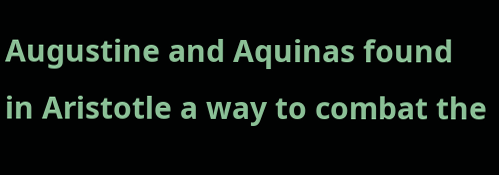Augustine and Aquinas found in Aristotle a way to combat the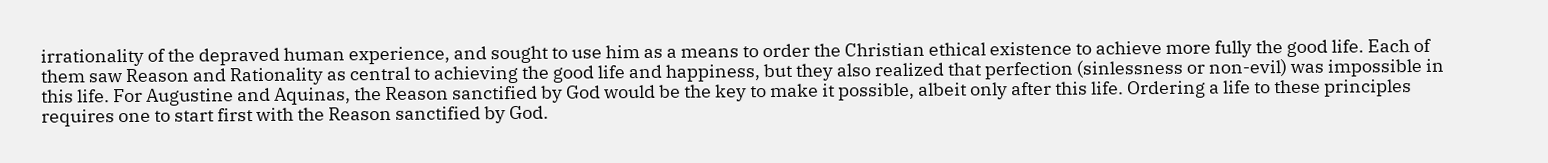irrationality of the depraved human experience, and sought to use him as a means to order the Christian ethical existence to achieve more fully the good life. Each of them saw Reason and Rationality as central to achieving the good life and happiness, but they also realized that perfection (sinlessness or non-evil) was impossible in this life. For Augustine and Aquinas, the Reason sanctified by God would be the key to make it possible, albeit only after this life. Ordering a life to these principles requires one to start first with the Reason sanctified by God.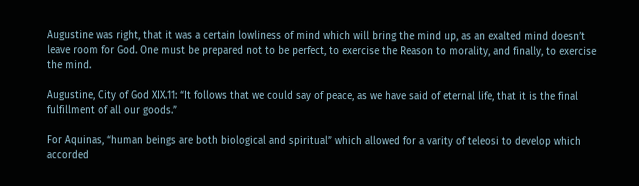Augustine was right, that it was a certain lowliness of mind which will bring the mind up, as an exalted mind doesn’t leave room for God. One must be prepared not to be perfect, to exercise the Reason to morality, and finally, to exercise the mind.

Augustine, City of God XIX.11: “It follows that we could say of peace, as we have said of eternal life, that it is the final fulfillment of all our goods.”

For Aquinas, “human beings are both biological and spiritual” which allowed for a varity of teleosi to develop which accorded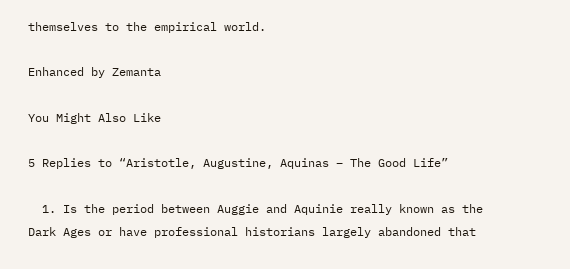themselves to the empirical world.

Enhanced by Zemanta

You Might Also Like

5 Replies to “Aristotle, Augustine, Aquinas – The Good Life”

  1. Is the period between Auggie and Aquinie really known as the Dark Ages or have professional historians largely abandoned that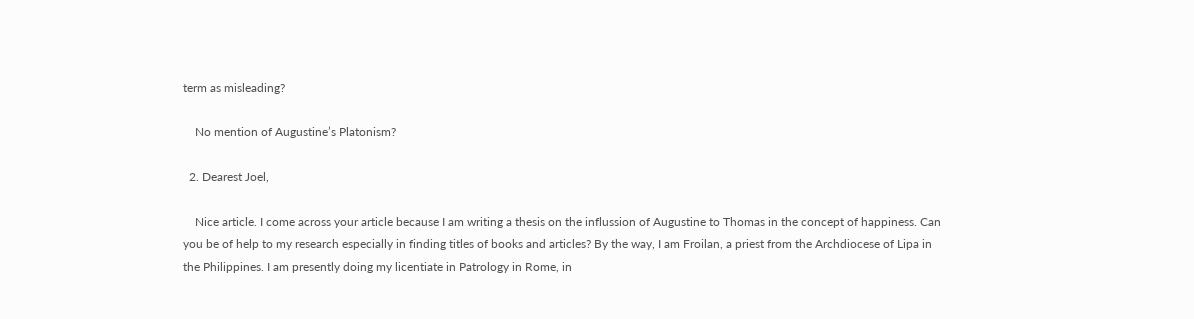term as misleading?

    No mention of Augustine’s Platonism?

  2. Dearest Joel,

    Nice article. I come across your article because I am writing a thesis on the influssion of Augustine to Thomas in the concept of happiness. Can you be of help to my research especially in finding titles of books and articles? By the way, I am Froilan, a priest from the Archdiocese of Lipa in the Philippines. I am presently doing my licentiate in Patrology in Rome, in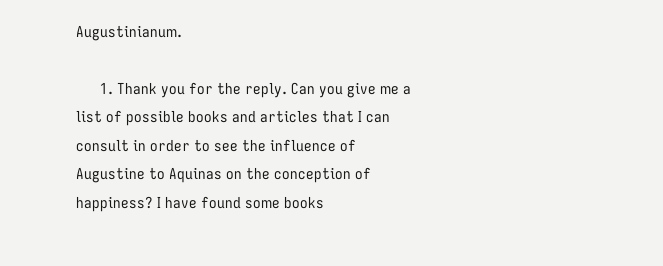Augustinianum.

      1. Thank you for the reply. Can you give me a list of possible books and articles that I can consult in order to see the influence of Augustine to Aquinas on the conception of happiness? I have found some books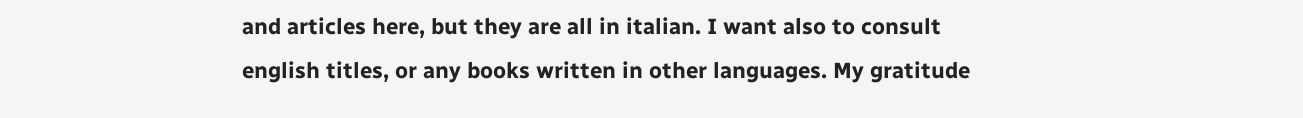and articles here, but they are all in italian. I want also to consult english titles, or any books written in other languages. My gratitude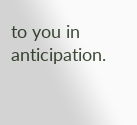to you in anticipation.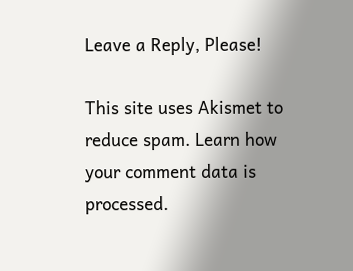Leave a Reply, Please!

This site uses Akismet to reduce spam. Learn how your comment data is processed.